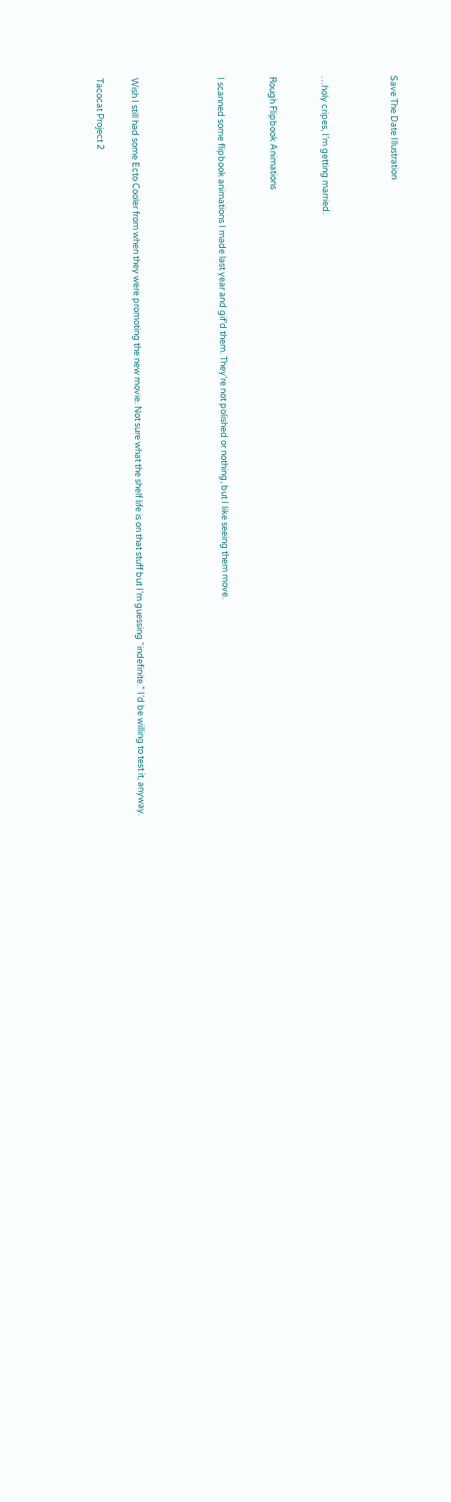Save The Date Illustration



…holy cripes, I’m getting married.


Rough Flipbook Animations


I scanned some flipbook animations I made last year and gif’d them. They’re not polished or nothing, but I like seeing them move.




Wish I still had some Ecto Cooler from when they were promoting the new movie. Not sure what the shelf life is on that stuff but I’m guessing “indefinite.” I’d be willing to test it, anyway.

Tacocat Project 2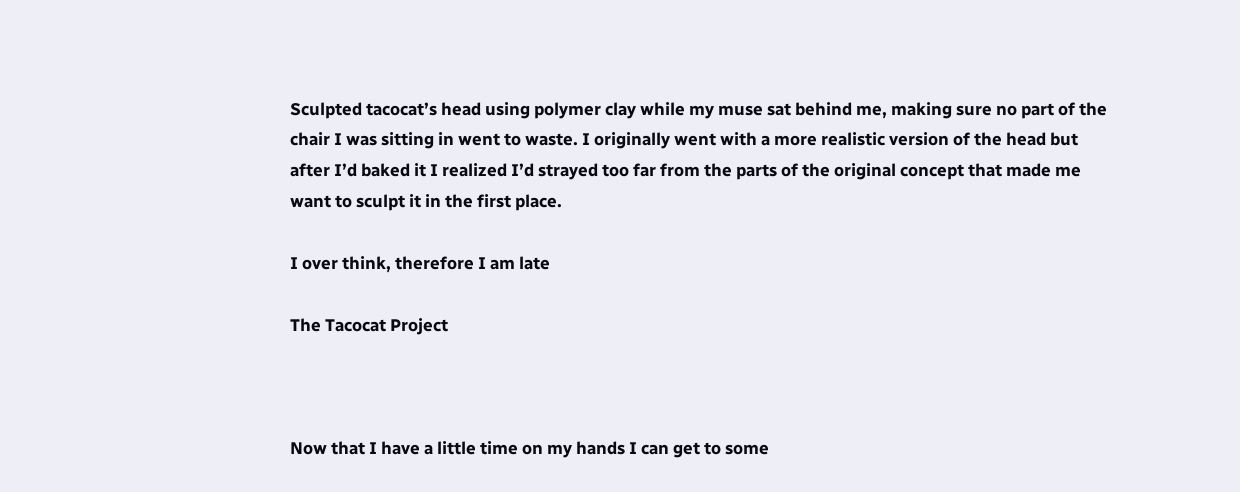Sculpted tacocat’s head using polymer clay while my muse sat behind me, making sure no part of the chair I was sitting in went to waste. I originally went with a more realistic version of the head but after I’d baked it I realized I’d strayed too far from the parts of the original concept that made me want to sculpt it in the first place.

I over think, therefore I am late

The Tacocat Project



Now that I have a little time on my hands I can get to some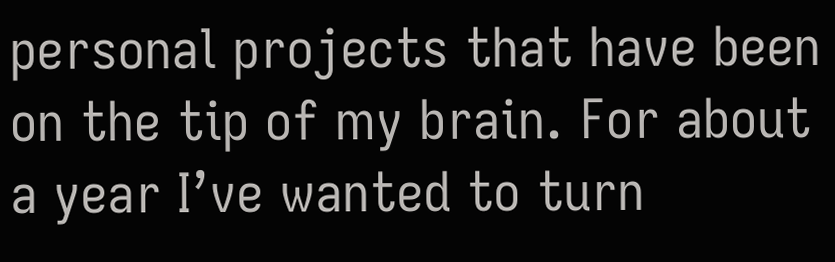personal projects that have been on the tip of my brain. For about a year I’ve wanted to turn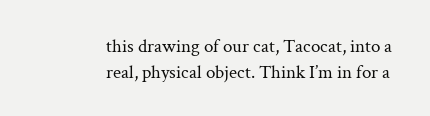this drawing of our cat, Tacocat, into a real, physical object. Think I’m in for a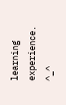learning experience. ^_^